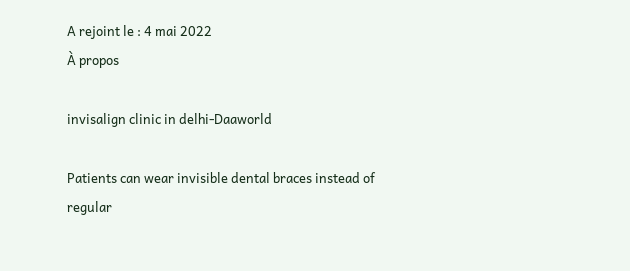A rejoint le : 4 mai 2022
À propos

invisalign clinic in delhi-Daaworld

Patients can wear invisible dental braces instead of regular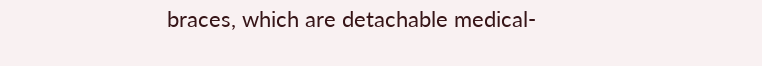braces, which are detachable medical-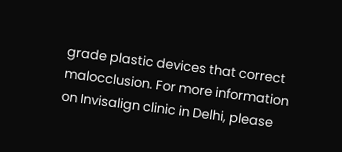grade plastic devices that correct malocclusion. For more information on Invisalign clinic in Delhi, please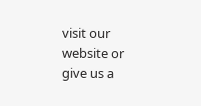visit our website or give us a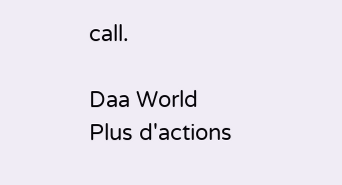call.

Daa World
Plus d'actions